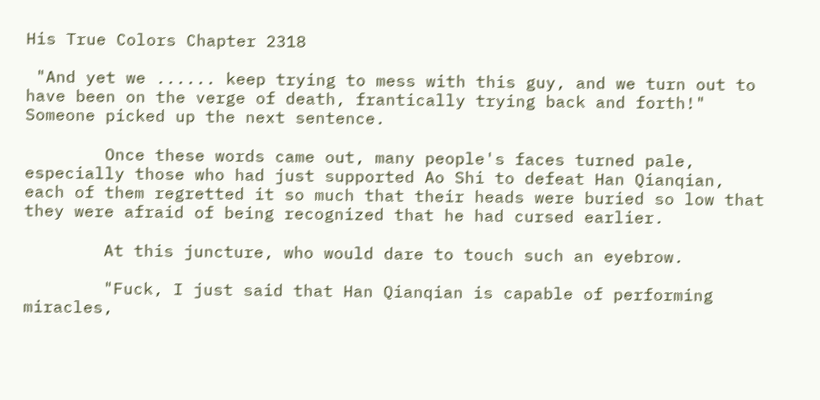His True Colors Chapter 2318

 "And yet we ...... keep trying to mess with this guy, and we turn out to have been on the verge of death, frantically trying back and forth!" Someone picked up the next sentence.

        Once these words came out, many people's faces turned pale, especially those who had just supported Ao Shi to defeat Han Qianqian, each of them regretted it so much that their heads were buried so low that they were afraid of being recognized that he had cursed earlier.

        At this juncture, who would dare to touch such an eyebrow.

        "Fuck, I just said that Han Qianqian is capable of performing miracles,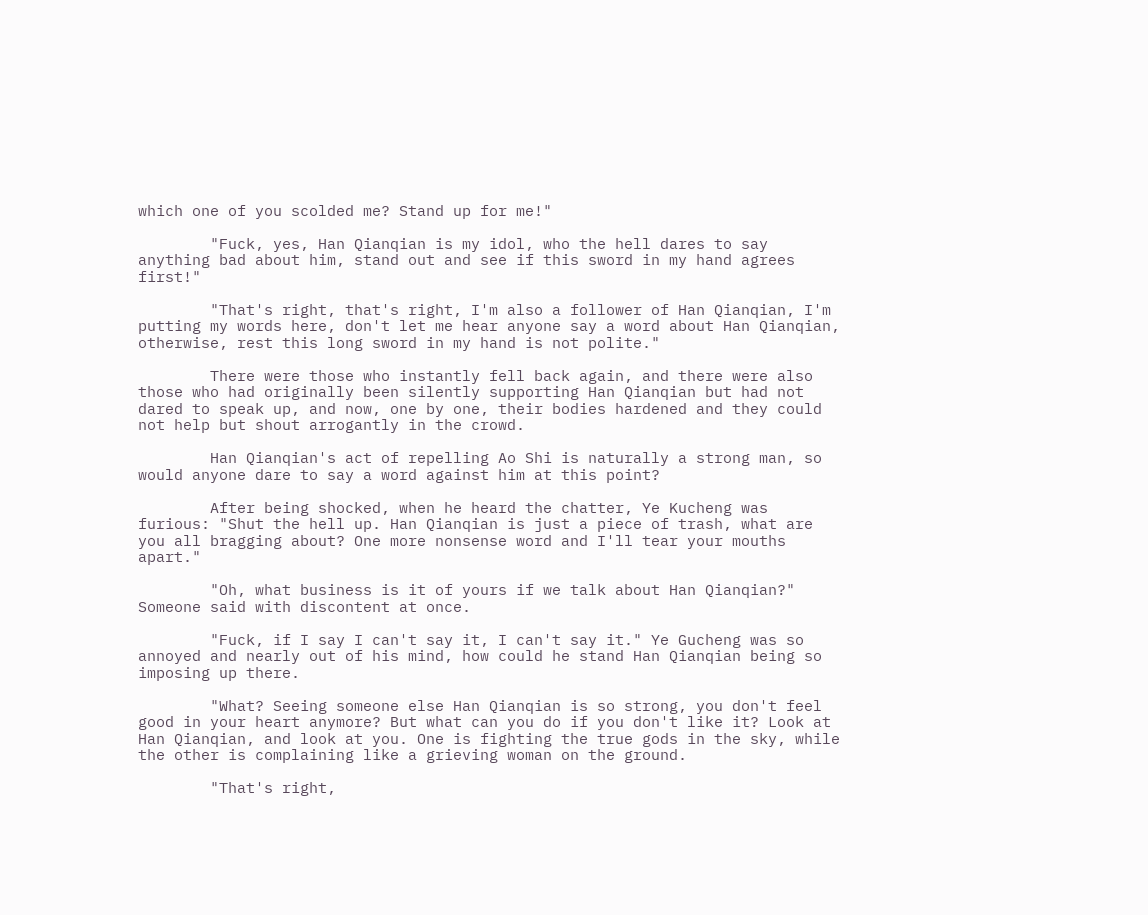which one of you scolded me? Stand up for me!"

        "Fuck, yes, Han Qianqian is my idol, who the hell dares to say anything bad about him, stand out and see if this sword in my hand agrees first!"

        "That's right, that's right, I'm also a follower of Han Qianqian, I'm putting my words here, don't let me hear anyone say a word about Han Qianqian, otherwise, rest this long sword in my hand is not polite."

        There were those who instantly fell back again, and there were also those who had originally been silently supporting Han Qianqian but had not dared to speak up, and now, one by one, their bodies hardened and they could not help but shout arrogantly in the crowd.

        Han Qianqian's act of repelling Ao Shi is naturally a strong man, so would anyone dare to say a word against him at this point?

        After being shocked, when he heard the chatter, Ye Kucheng was furious: "Shut the hell up. Han Qianqian is just a piece of trash, what are you all bragging about? One more nonsense word and I'll tear your mouths apart."

        "Oh, what business is it of yours if we talk about Han Qianqian?" Someone said with discontent at once.

        "Fuck, if I say I can't say it, I can't say it." Ye Gucheng was so annoyed and nearly out of his mind, how could he stand Han Qianqian being so imposing up there.

        "What? Seeing someone else Han Qianqian is so strong, you don't feel good in your heart anymore? But what can you do if you don't like it? Look at Han Qianqian, and look at you. One is fighting the true gods in the sky, while the other is complaining like a grieving woman on the ground.

        "That's right,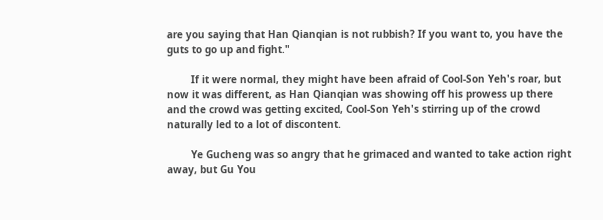are you saying that Han Qianqian is not rubbish? If you want to, you have the guts to go up and fight."

        If it were normal, they might have been afraid of Cool-Son Yeh's roar, but now it was different, as Han Qianqian was showing off his prowess up there and the crowd was getting excited, Cool-Son Yeh's stirring up of the crowd naturally led to a lot of discontent.

        Ye Gucheng was so angry that he grimaced and wanted to take action right away, but Gu You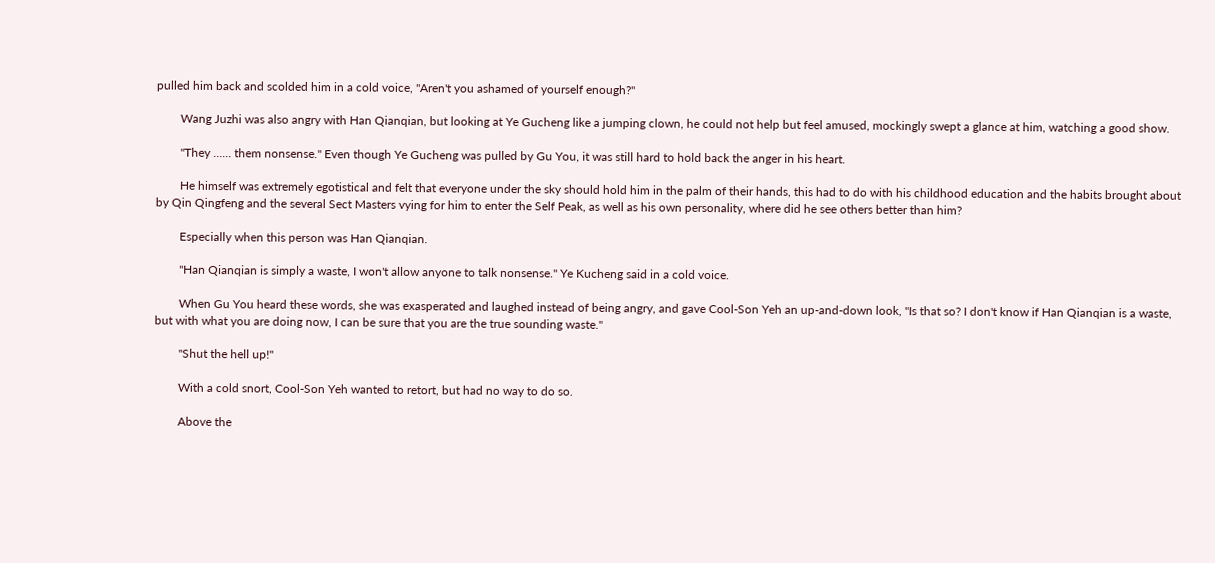pulled him back and scolded him in a cold voice, "Aren't you ashamed of yourself enough?"

        Wang Juzhi was also angry with Han Qianqian, but looking at Ye Gucheng like a jumping clown, he could not help but feel amused, mockingly swept a glance at him, watching a good show.

        "They ...... them nonsense." Even though Ye Gucheng was pulled by Gu You, it was still hard to hold back the anger in his heart.

        He himself was extremely egotistical and felt that everyone under the sky should hold him in the palm of their hands, this had to do with his childhood education and the habits brought about by Qin Qingfeng and the several Sect Masters vying for him to enter the Self Peak, as well as his own personality, where did he see others better than him?

        Especially when this person was Han Qianqian.

        "Han Qianqian is simply a waste, I won't allow anyone to talk nonsense." Ye Kucheng said in a cold voice.

        When Gu You heard these words, she was exasperated and laughed instead of being angry, and gave Cool-Son Yeh an up-and-down look, "Is that so? I don't know if Han Qianqian is a waste, but with what you are doing now, I can be sure that you are the true sounding waste."

        "Shut the hell up!"

        With a cold snort, Cool-Son Yeh wanted to retort, but had no way to do so.

        Above the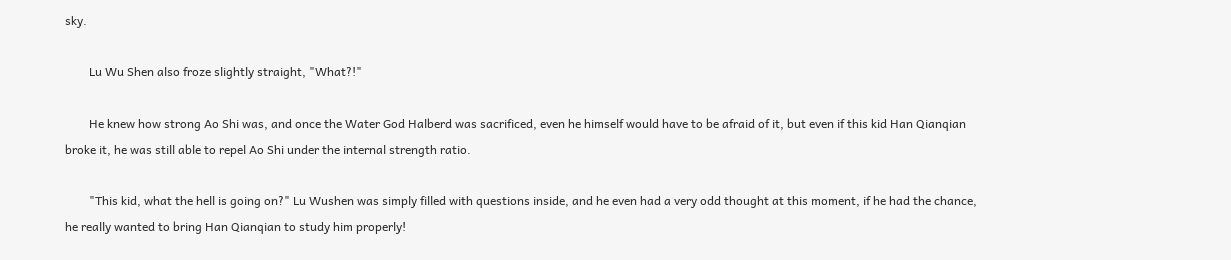sky.

        Lu Wu Shen also froze slightly straight, "What?!"

        He knew how strong Ao Shi was, and once the Water God Halberd was sacrificed, even he himself would have to be afraid of it, but even if this kid Han Qianqian broke it, he was still able to repel Ao Shi under the internal strength ratio.

        "This kid, what the hell is going on?" Lu Wushen was simply filled with questions inside, and he even had a very odd thought at this moment, if he had the chance, he really wanted to bring Han Qianqian to study him properly!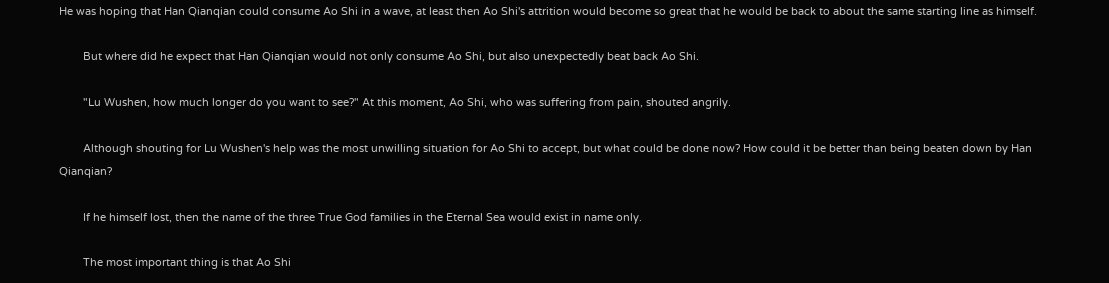He was hoping that Han Qianqian could consume Ao Shi in a wave, at least then Ao Shi's attrition would become so great that he would be back to about the same starting line as himself.

        But where did he expect that Han Qianqian would not only consume Ao Shi, but also unexpectedly beat back Ao Shi.

        "Lu Wushen, how much longer do you want to see?" At this moment, Ao Shi, who was suffering from pain, shouted angrily.

        Although shouting for Lu Wushen's help was the most unwilling situation for Ao Shi to accept, but what could be done now? How could it be better than being beaten down by Han Qianqian?

        If he himself lost, then the name of the three True God families in the Eternal Sea would exist in name only.

        The most important thing is that Ao Shi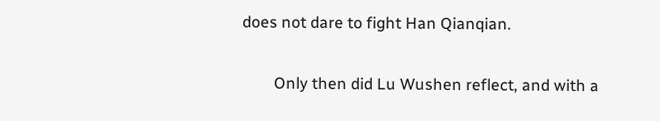does not dare to fight Han Qianqian.

        Only then did Lu Wushen reflect, and with a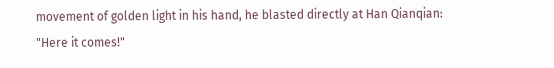movement of golden light in his hand, he blasted directly at Han Qianqian: "Here it comes!"